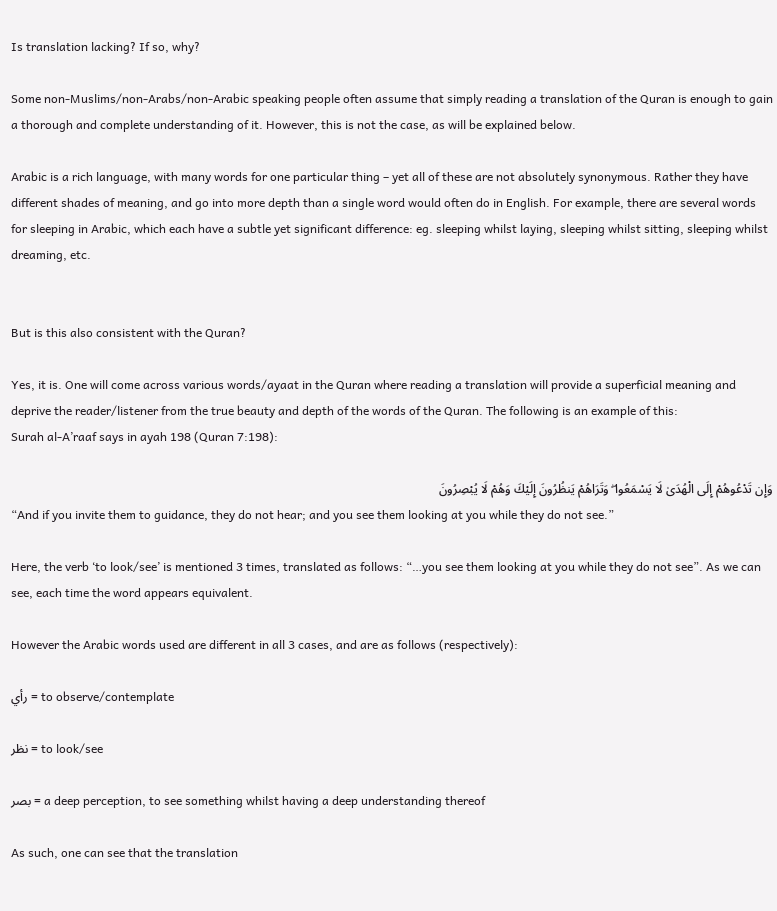Is translation lacking? If so, why?

Some non-Muslims/non-Arabs/non-Arabic speaking people often assume that simply reading a translation of the Quran is enough to gain a thorough and complete understanding of it. However, this is not the case, as will be explained below.

Arabic is a rich language, with many words for one particular thing – yet all of these are not absolutely synonymous. Rather they have different shades of meaning, and go into more depth than a single word would often do in English. For example, there are several words for sleeping in Arabic, which each have a subtle yet significant difference: eg. sleeping whilst laying, sleeping whilst sitting, sleeping whilst dreaming, etc.


But is this also consistent with the Quran?

Yes, it is. One will come across various words/ayaat in the Quran where reading a translation will provide a superficial meaning and deprive the reader/listener from the true beauty and depth of the words of the Quran. The following is an example of this:
Surah al-A’raaf says in ayah 198 (Quran 7:198):

وَإِن تَدْعُوهُمْ إِلَى الْهُدَىٰ لَا يَسْمَعُوا ۖ وَتَرَاهُمْ يَنظُرُونَ إِلَيْكَ وَهُمْ لَا يُبْصِرُونَ
“And if you invite them to guidance, they do not hear; and you see them looking at you while they do not see.”

Here, the verb ‘to look/see’ is mentioned 3 times, translated as follows: “…you see them looking at you while they do not see”. As we can see, each time the word appears equivalent.

However the Arabic words used are different in all 3 cases, and are as follows (respectively):

رأي = to observe/contemplate

نظر = to look/see

بصر = a deep perception, to see something whilst having a deep understanding thereof

As such, one can see that the translation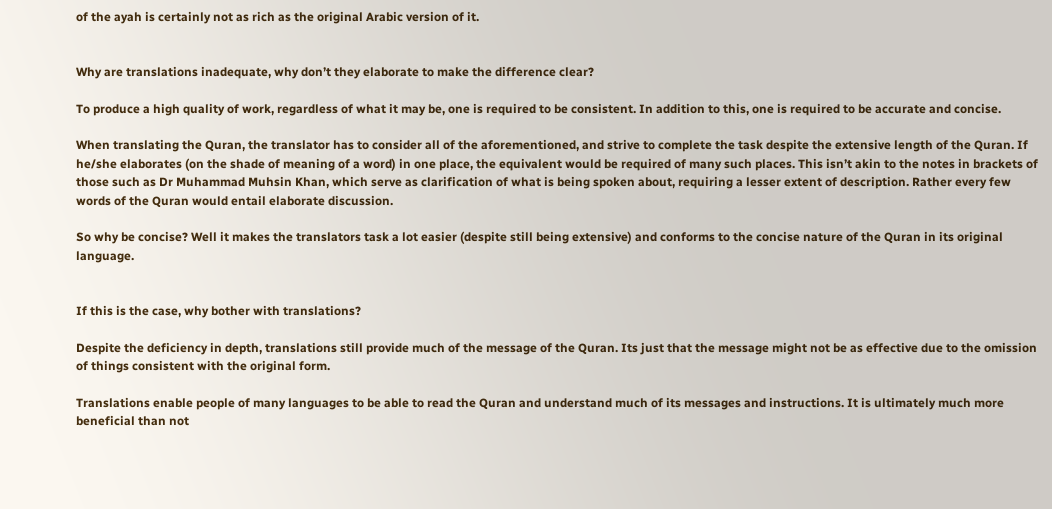of the ayah is certainly not as rich as the original Arabic version of it.


Why are translations inadequate, why don’t they elaborate to make the difference clear?

To produce a high quality of work, regardless of what it may be, one is required to be consistent. In addition to this, one is required to be accurate and concise.

When translating the Quran, the translator has to consider all of the aforementioned, and strive to complete the task despite the extensive length of the Quran. If he/she elaborates (on the shade of meaning of a word) in one place, the equivalent would be required of many such places. This isn’t akin to the notes in brackets of those such as Dr Muhammad Muhsin Khan, which serve as clarification of what is being spoken about, requiring a lesser extent of description. Rather every few words of the Quran would entail elaborate discussion.

So why be concise? Well it makes the translators task a lot easier (despite still being extensive) and conforms to the concise nature of the Quran in its original language.


If this is the case, why bother with translations?

Despite the deficiency in depth, translations still provide much of the message of the Quran. Its just that the message might not be as effective due to the omission of things consistent with the original form.

Translations enable people of many languages to be able to read the Quran and understand much of its messages and instructions. It is ultimately much more beneficial than not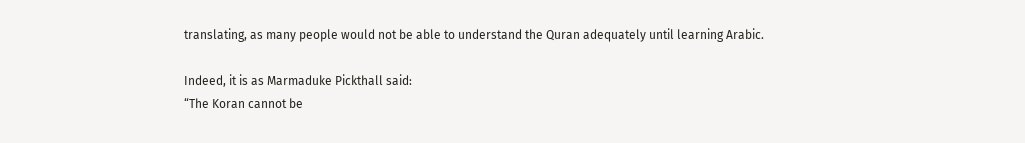translating, as many people would not be able to understand the Quran adequately until learning Arabic.

Indeed, it is as Marmaduke Pickthall said:
“The Koran cannot be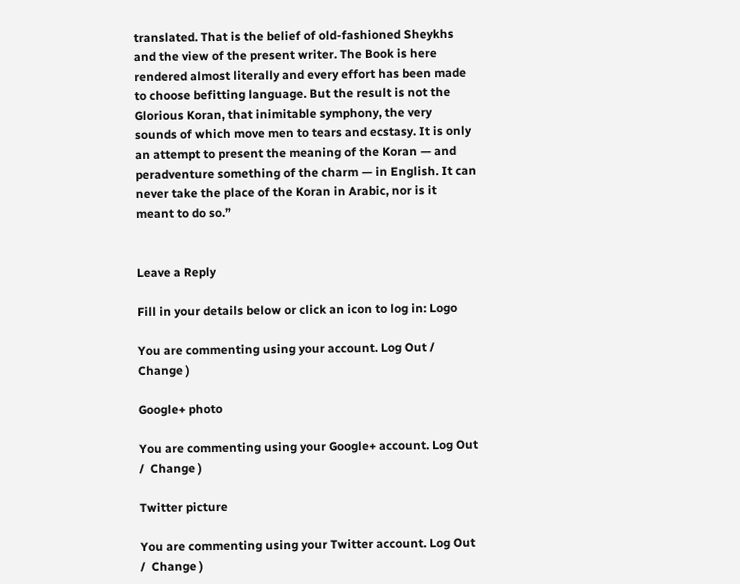translated. That is the belief of old-fashioned Sheykhs and the view of the present writer. The Book is here rendered almost literally and every effort has been made to choose befitting language. But the result is not the Glorious Koran, that inimitable symphony, the very sounds of which move men to tears and ecstasy. It is only an attempt to present the meaning of the Koran — and peradventure something of the charm — in English. It can never take the place of the Koran in Arabic, nor is it meant to do so.”


Leave a Reply

Fill in your details below or click an icon to log in: Logo

You are commenting using your account. Log Out /  Change )

Google+ photo

You are commenting using your Google+ account. Log Out /  Change )

Twitter picture

You are commenting using your Twitter account. Log Out /  Change )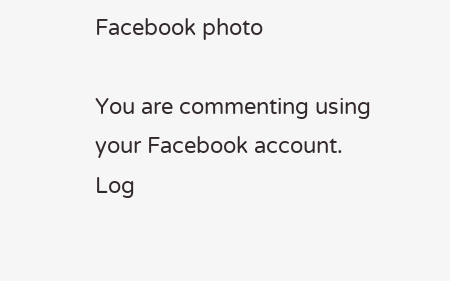Facebook photo

You are commenting using your Facebook account. Log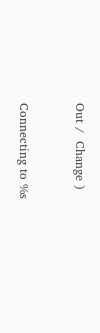Out /  Change )


Connecting to %s